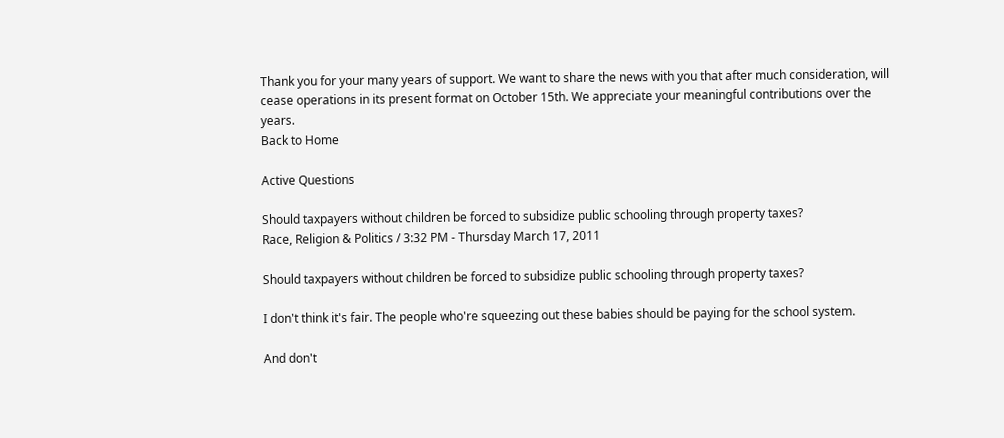Thank you for your many years of support. We want to share the news with you that after much consideration, will cease operations in its present format on October 15th. We appreciate your meaningful contributions over the years.
Back to Home

Active Questions

Should taxpayers without children be forced to subsidize public schooling through property taxes?
Race, Religion & Politics / 3:32 PM - Thursday March 17, 2011

Should taxpayers without children be forced to subsidize public schooling through property taxes?

I don't think it's fair. The people who're squeezing out these babies should be paying for the school system.

And don't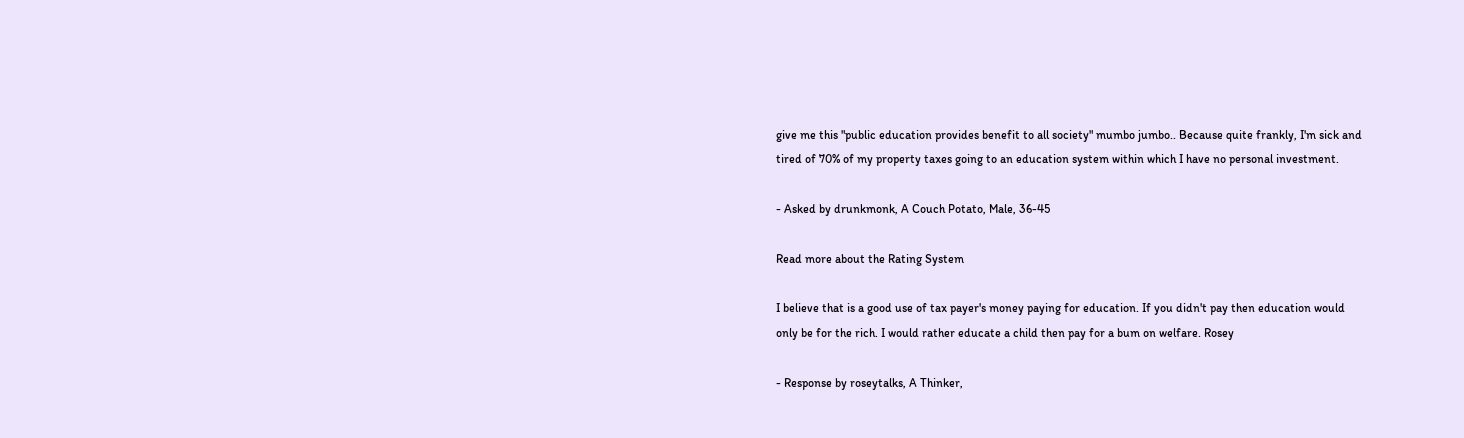give me this "public education provides benefit to all society" mumbo jumbo.. Because quite frankly, I'm sick and tired of 70% of my property taxes going to an education system within which I have no personal investment.

- Asked by drunkmonk, A Couch Potato, Male, 36-45

Read more about the Rating System

I believe that is a good use of tax payer's money paying for education. If you didn't pay then education would only be for the rich. I would rather educate a child then pay for a bum on welfare. Rosey

- Response by roseytalks, A Thinker,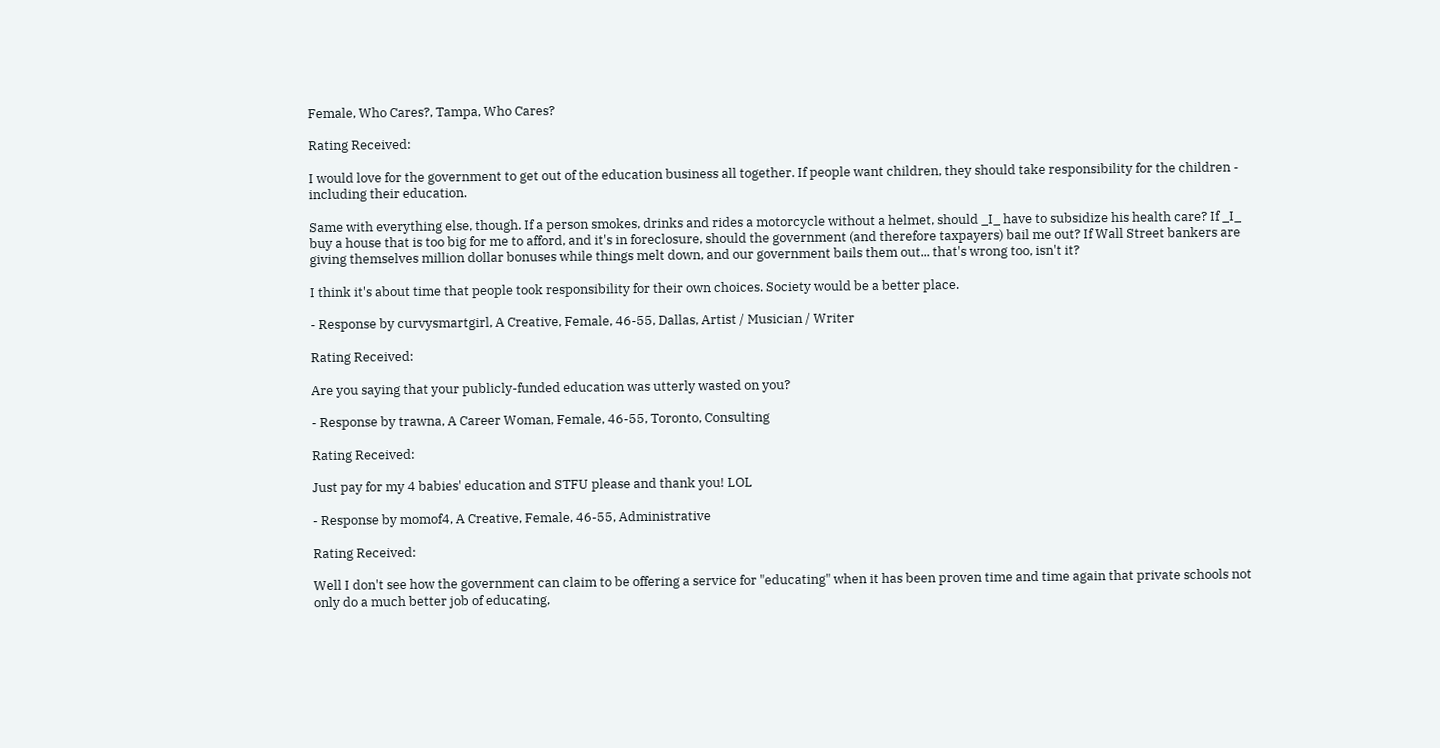Female, Who Cares?, Tampa, Who Cares?

Rating Received:

I would love for the government to get out of the education business all together. If people want children, they should take responsibility for the children - including their education.

Same with everything else, though. If a person smokes, drinks and rides a motorcycle without a helmet, should _I_ have to subsidize his health care? If _I_ buy a house that is too big for me to afford, and it's in foreclosure, should the government (and therefore taxpayers) bail me out? If Wall Street bankers are giving themselves million dollar bonuses while things melt down, and our government bails them out... that's wrong too, isn't it?

I think it's about time that people took responsibility for their own choices. Society would be a better place.

- Response by curvysmartgirl, A Creative, Female, 46-55, Dallas, Artist / Musician / Writer

Rating Received:

Are you saying that your publicly-funded education was utterly wasted on you?

- Response by trawna, A Career Woman, Female, 46-55, Toronto, Consulting

Rating Received:

Just pay for my 4 babies' education and STFU please and thank you! LOL

- Response by momof4, A Creative, Female, 46-55, Administrative

Rating Received:

Well I don't see how the government can claim to be offering a service for "educating" when it has been proven time and time again that private schools not only do a much better job of educating,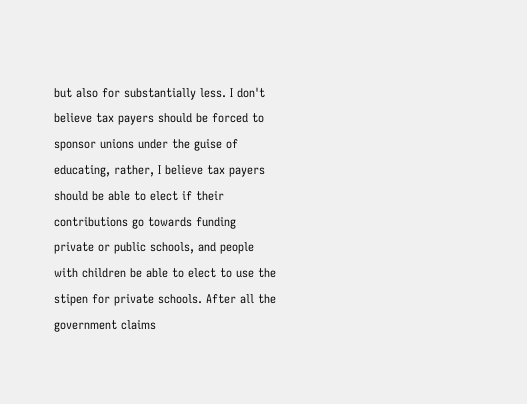but also for substantially less. I don't believe tax payers should be forced to sponsor unions under the guise of educating, rather, I believe tax payers should be able to elect if their contributions go towards funding private or public schools, and people with children be able to elect to use the stipen for private schools. After all the government claims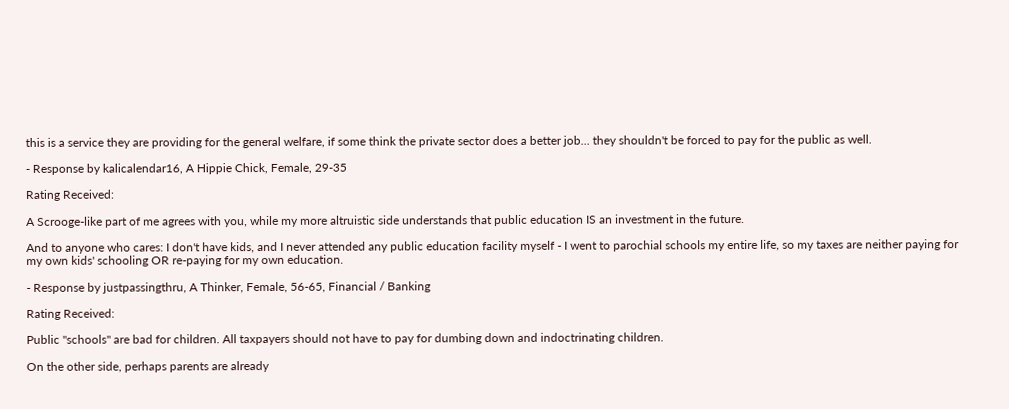this is a service they are providing for the general welfare, if some think the private sector does a better job... they shouldn't be forced to pay for the public as well.

- Response by kalicalendar16, A Hippie Chick, Female, 29-35

Rating Received:

A Scrooge-like part of me agrees with you, while my more altruistic side understands that public education IS an investment in the future.

And to anyone who cares: I don't have kids, and I never attended any public education facility myself - I went to parochial schools my entire life, so my taxes are neither paying for my own kids' schooling OR re-paying for my own education.

- Response by justpassingthru, A Thinker, Female, 56-65, Financial / Banking

Rating Received:

Public "schools" are bad for children. All taxpayers should not have to pay for dumbing down and indoctrinating children.

On the other side, perhaps parents are already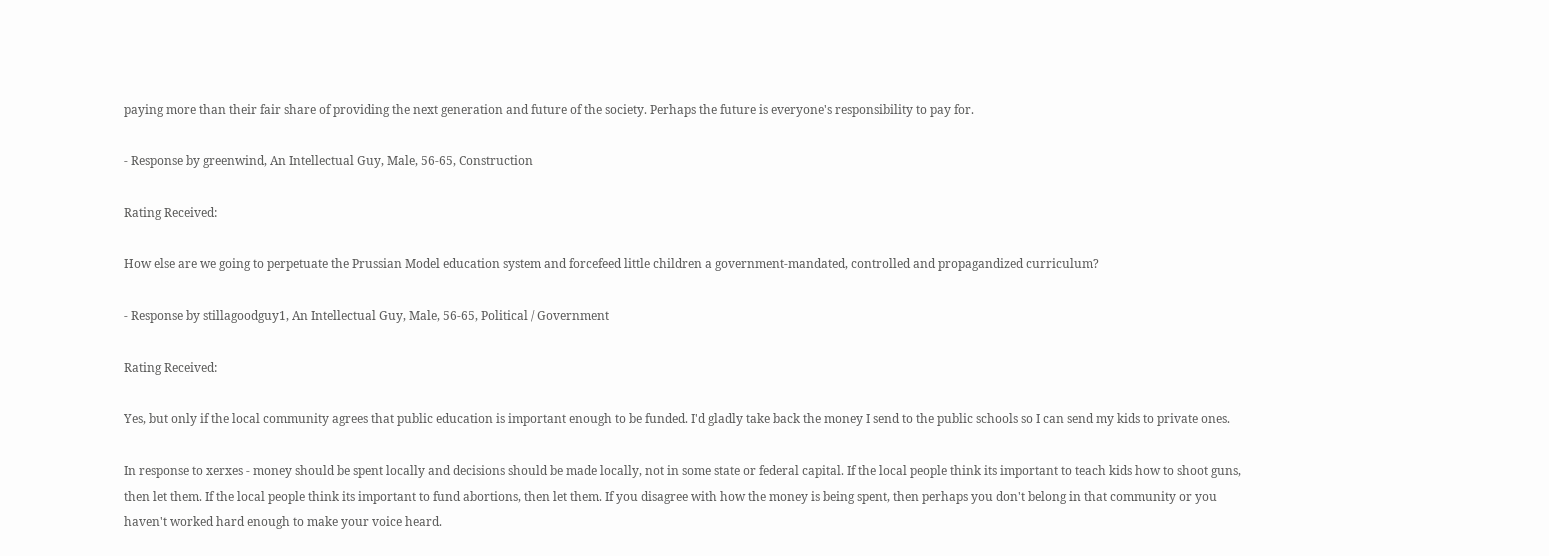paying more than their fair share of providing the next generation and future of the society. Perhaps the future is everyone's responsibility to pay for.

- Response by greenwind, An Intellectual Guy, Male, 56-65, Construction

Rating Received:

How else are we going to perpetuate the Prussian Model education system and forcefeed little children a government-mandated, controlled and propagandized curriculum?

- Response by stillagoodguy1, An Intellectual Guy, Male, 56-65, Political / Government

Rating Received:

Yes, but only if the local community agrees that public education is important enough to be funded. I'd gladly take back the money I send to the public schools so I can send my kids to private ones.

In response to xerxes - money should be spent locally and decisions should be made locally, not in some state or federal capital. If the local people think its important to teach kids how to shoot guns, then let them. If the local people think its important to fund abortions, then let them. If you disagree with how the money is being spent, then perhaps you don't belong in that community or you haven't worked hard enough to make your voice heard.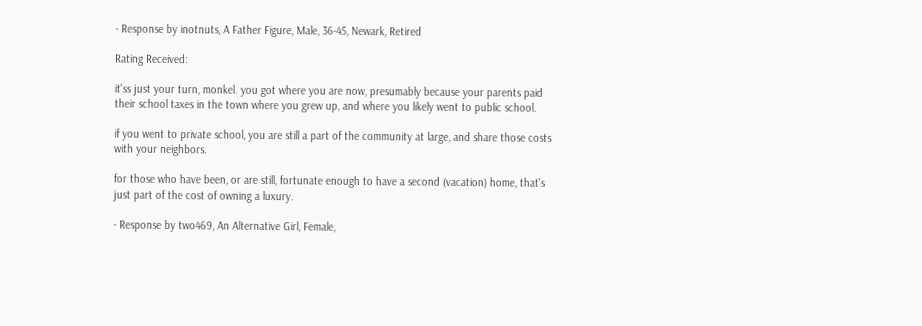- Response by inotnuts, A Father Figure, Male, 36-45, Newark, Retired

Rating Received:

it'ss just your turn, monkel. you got where you are now, presumably because your parents paid their school taxes in the town where you grew up, and where you likely went to public school.

if you went to private school, you are still a part of the community at large, and share those costs with your neighbors.

for those who have been, or are still, fortunate enough to have a second (vacation) home, that's just part of the cost of owning a luxury.

- Response by two469, An Alternative Girl, Female,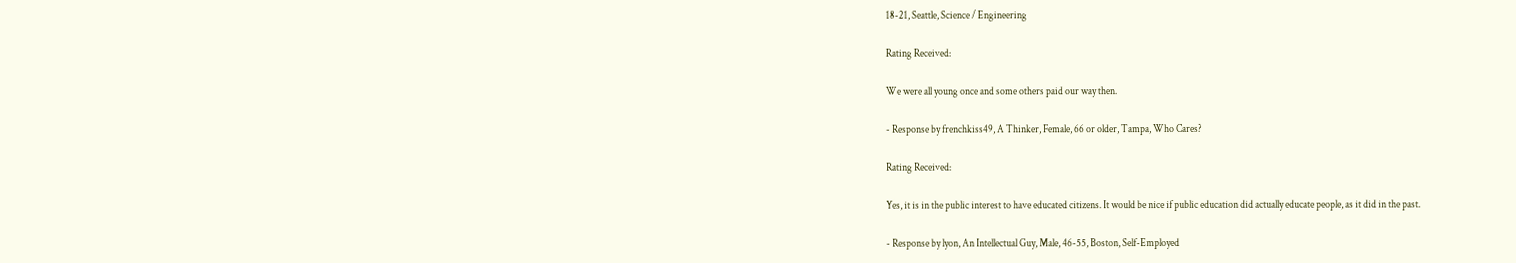18-21, Seattle, Science / Engineering

Rating Received:

We were all young once and some others paid our way then.

- Response by frenchkiss49, A Thinker, Female, 66 or older, Tampa, Who Cares?

Rating Received:

Yes, it is in the public interest to have educated citizens. It would be nice if public education did actually educate people, as it did in the past.

- Response by lyon, An Intellectual Guy, Male, 46-55, Boston, Self-Employed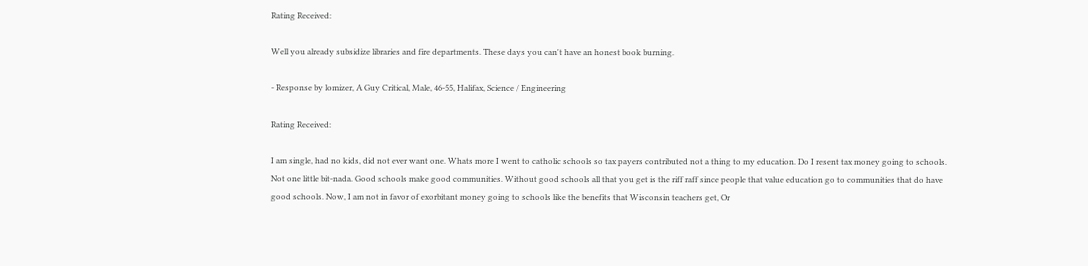Rating Received:

Well you already subsidize libraries and fire departments. These days you can't have an honest book burning.

- Response by lomizer, A Guy Critical, Male, 46-55, Halifax, Science / Engineering

Rating Received:

I am single, had no kids, did not ever want one. Whats more I went to catholic schools so tax payers contributed not a thing to my education. Do I resent tax money going to schools. Not one little bit-nada. Good schools make good communities. Without good schools all that you get is the riff raff since people that value education go to communities that do have good schools. Now, I am not in favor of exorbitant money going to schools like the benefits that Wisconsin teachers get, Or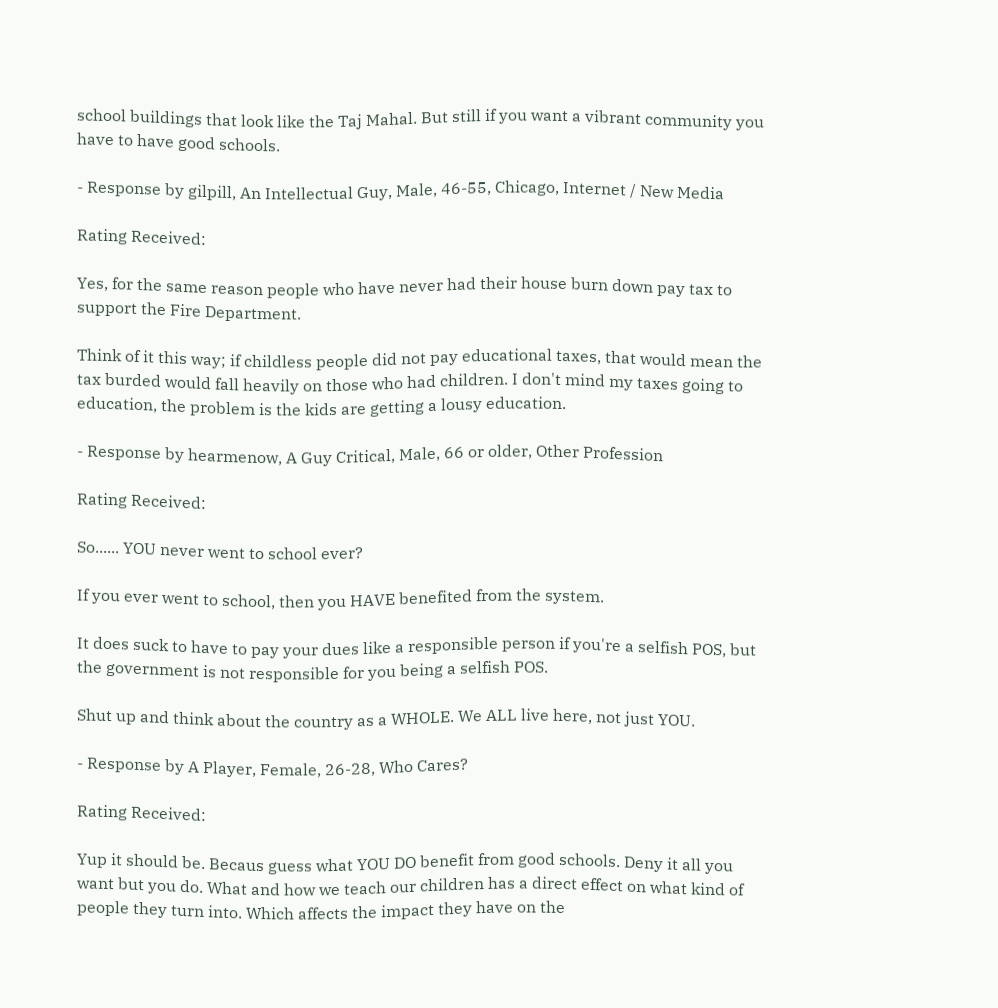school buildings that look like the Taj Mahal. But still if you want a vibrant community you have to have good schools.

- Response by gilpill, An Intellectual Guy, Male, 46-55, Chicago, Internet / New Media

Rating Received:

Yes, for the same reason people who have never had their house burn down pay tax to support the Fire Department.

Think of it this way; if childless people did not pay educational taxes, that would mean the tax burded would fall heavily on those who had children. I don't mind my taxes going to education, the problem is the kids are getting a lousy education.

- Response by hearmenow, A Guy Critical, Male, 66 or older, Other Profession

Rating Received:

So...... YOU never went to school ever?

If you ever went to school, then you HAVE benefited from the system.

It does suck to have to pay your dues like a responsible person if you're a selfish POS, but the government is not responsible for you being a selfish POS.

Shut up and think about the country as a WHOLE. We ALL live here, not just YOU.

- Response by A Player, Female, 26-28, Who Cares?

Rating Received:

Yup it should be. Becaus guess what YOU DO benefit from good schools. Deny it all you want but you do. What and how we teach our children has a direct effect on what kind of people they turn into. Which affects the impact they have on the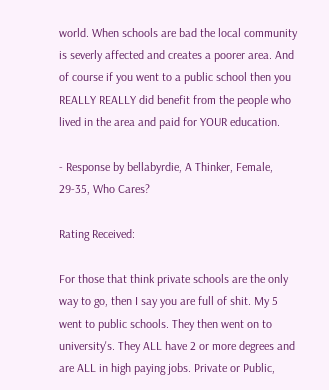world. When schools are bad the local community is severly affected and creates a poorer area. And of course if you went to a public school then you REALLY REALLY did benefit from the people who lived in the area and paid for YOUR education.

- Response by bellabyrdie, A Thinker, Female, 29-35, Who Cares?

Rating Received:

For those that think private schools are the only way to go, then I say you are full of shit. My 5 went to public schools. They then went on to university's. They ALL have 2 or more degrees and are ALL in high paying jobs. Private or Public,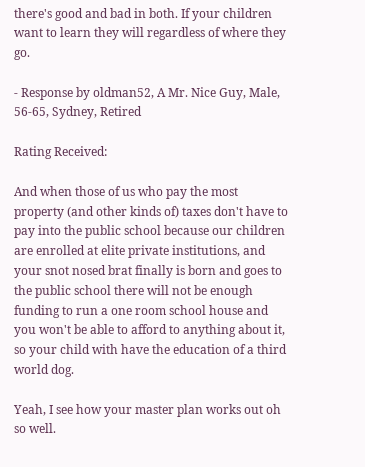there's good and bad in both. If your children want to learn they will regardless of where they go.

- Response by oldman52, A Mr. Nice Guy, Male, 56-65, Sydney, Retired

Rating Received:

And when those of us who pay the most property (and other kinds of) taxes don't have to pay into the public school because our children are enrolled at elite private institutions, and your snot nosed brat finally is born and goes to the public school there will not be enough funding to run a one room school house and you won't be able to afford to anything about it, so your child with have the education of a third world dog.

Yeah, I see how your master plan works out oh so well.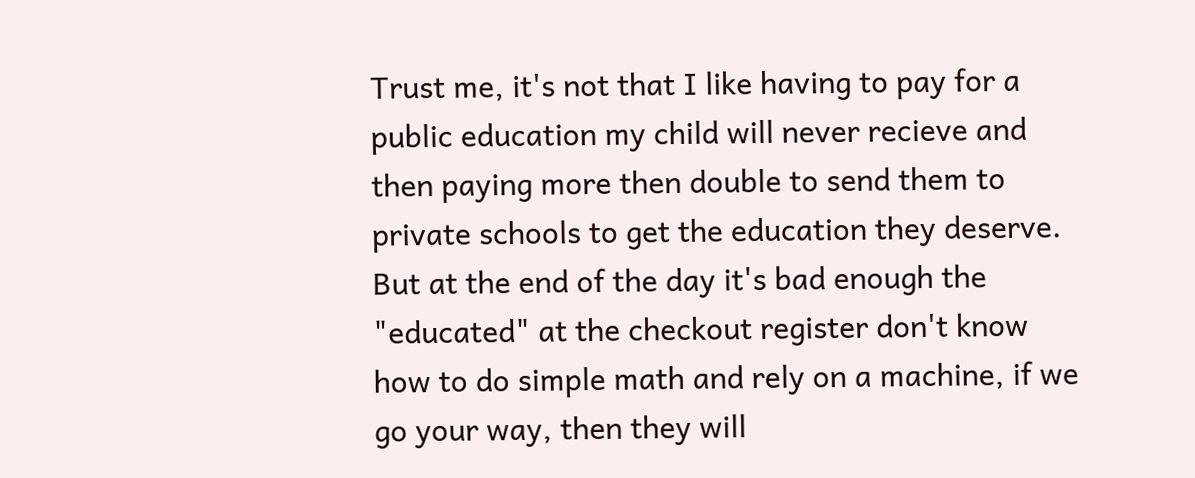Trust me, it's not that I like having to pay for a public education my child will never recieve and then paying more then double to send them to private schools to get the education they deserve. But at the end of the day it's bad enough the "educated" at the checkout register don't know how to do simple math and rely on a machine, if we go your way, then they will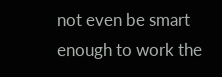not even be smart enough to work the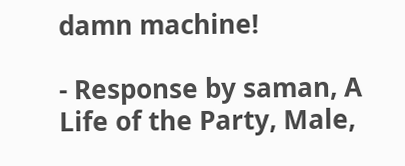damn machine!

- Response by saman, A Life of the Party, Male,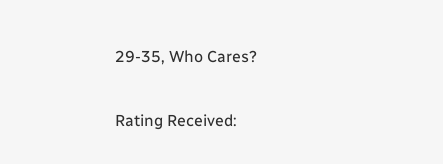29-35, Who Cares?

Rating Received: